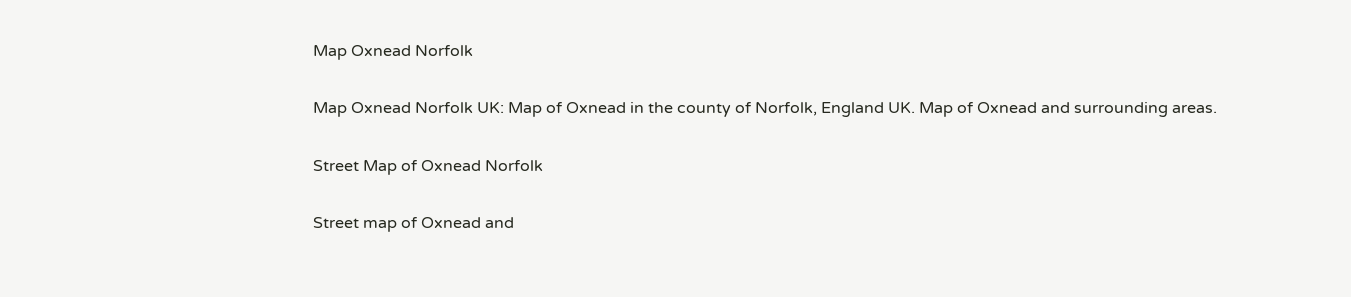Map Oxnead Norfolk

Map Oxnead Norfolk UK: Map of Oxnead in the county of Norfolk, England UK. Map of Oxnead and surrounding areas.

Street Map of Oxnead Norfolk

Street map of Oxnead and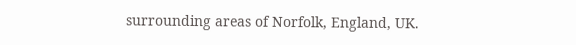surrounding areas of Norfolk, England, UK.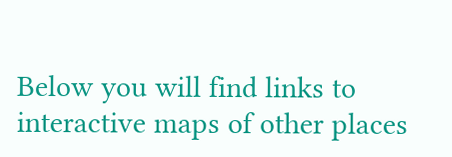Below you will find links to interactive maps of other places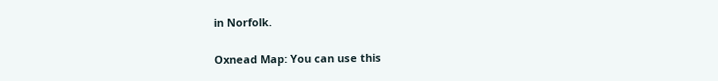in Norfolk.

Oxnead Map: You can use this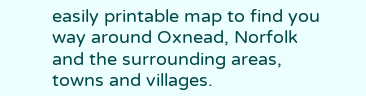easily printable map to find you way around Oxnead, Norfolk and the surrounding areas, towns and villages.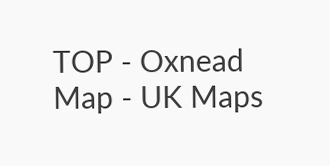TOP - Oxnead Map - UK Maps